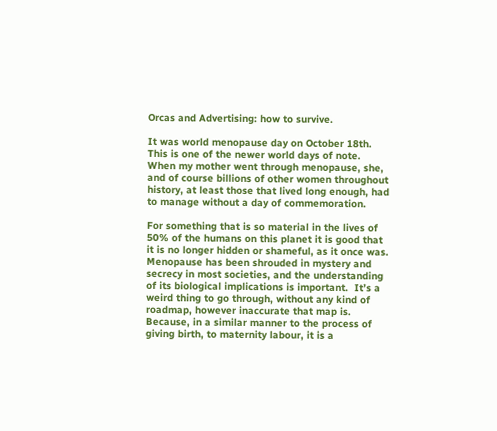Orcas and Advertising: how to survive.

It was world menopause day on October 18th.  This is one of the newer world days of note.  When my mother went through menopause, she, and of course billions of other women throughout history, at least those that lived long enough, had to manage without a day of commemoration.

For something that is so material in the lives of 50% of the humans on this planet it is good that it is no longer hidden or shameful, as it once was.  Menopause has been shrouded in mystery and secrecy in most societies, and the understanding of its biological implications is important.  It’s a weird thing to go through, without any kind of roadmap, however inaccurate that map is.  Because, in a similar manner to the process of giving birth, to maternity labour, it is a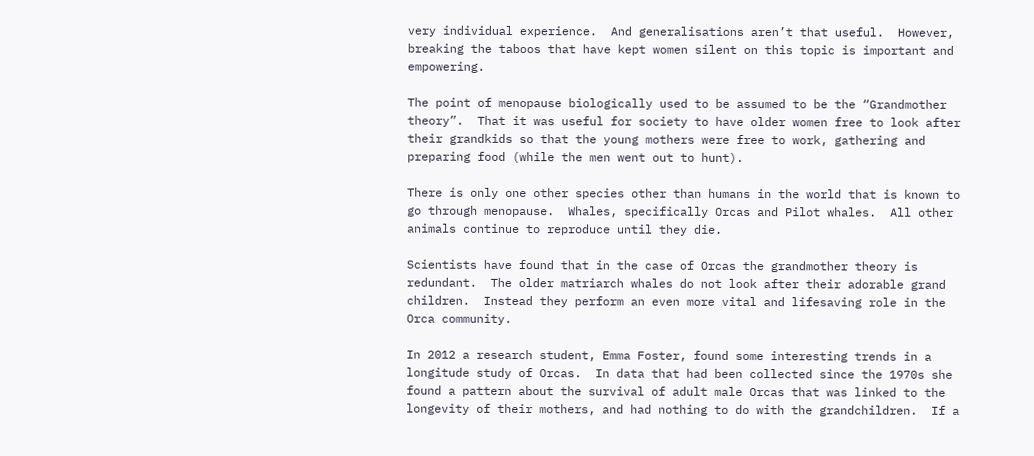very individual experience.  And generalisations aren’t that useful.  However, breaking the taboos that have kept women silent on this topic is important and empowering.

The point of menopause biologically used to be assumed to be the “Grandmother theory”.  That it was useful for society to have older women free to look after their grandkids so that the young mothers were free to work, gathering and preparing food (while the men went out to hunt).

There is only one other species other than humans in the world that is known to go through menopause.  Whales, specifically Orcas and Pilot whales.  All other animals continue to reproduce until they die.

Scientists have found that in the case of Orcas the grandmother theory is redundant.  The older matriarch whales do not look after their adorable grand children.  Instead they perform an even more vital and lifesaving role in the Orca community.

In 2012 a research student, Emma Foster, found some interesting trends in a longitude study of Orcas.  In data that had been collected since the 1970s she found a pattern about the survival of adult male Orcas that was linked to the longevity of their mothers, and had nothing to do with the grandchildren.  If a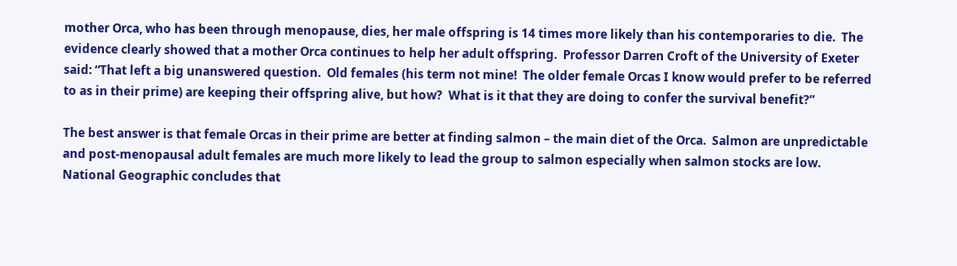mother Orca, who has been through menopause, dies, her male offspring is 14 times more likely than his contemporaries to die.  The evidence clearly showed that a mother Orca continues to help her adult offspring.  Professor Darren Croft of the University of Exeter said: “That left a big unanswered question.  Old females (his term not mine!  The older female Orcas I know would prefer to be referred to as in their prime) are keeping their offspring alive, but how?  What is it that they are doing to confer the survival benefit?”

The best answer is that female Orcas in their prime are better at finding salmon – the main diet of the Orca.  Salmon are unpredictable and post-menopausal adult females are much more likely to lead the group to salmon especially when salmon stocks are low.  National Geographic concludes that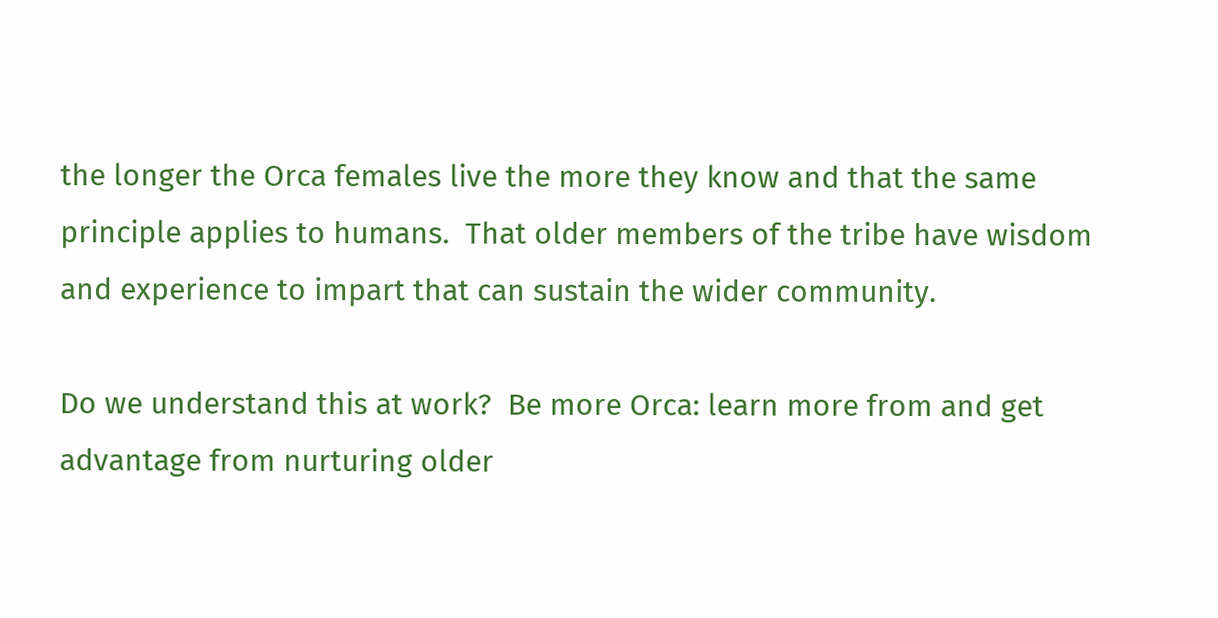the longer the Orca females live the more they know and that the same principle applies to humans.  That older members of the tribe have wisdom and experience to impart that can sustain the wider community.

Do we understand this at work?  Be more Orca: learn more from and get advantage from nurturing older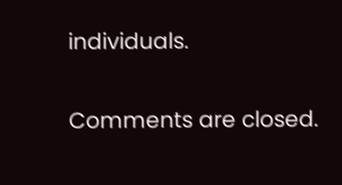individuals.

Comments are closed.